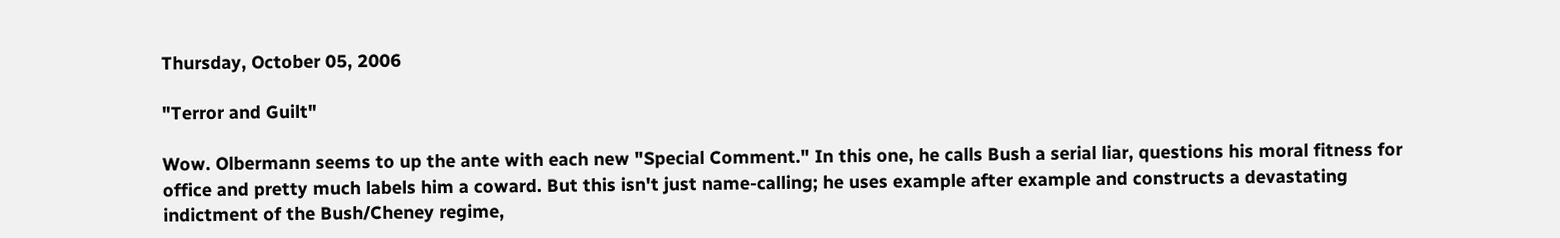Thursday, October 05, 2006

"Terror and Guilt"

Wow. Olbermann seems to up the ante with each new "Special Comment." In this one, he calls Bush a serial liar, questions his moral fitness for office and pretty much labels him a coward. But this isn't just name-calling; he uses example after example and constructs a devastating indictment of the Bush/Cheney regime,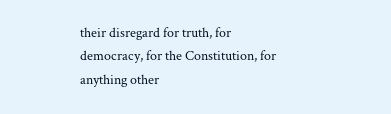their disregard for truth, for democracy, for the Constitution, for anything other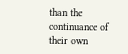than the continuance of their own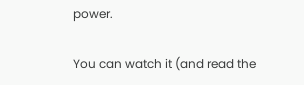power.

You can watch it (and read the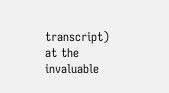transcript) at the invaluable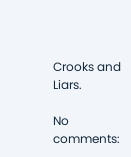Crooks and Liars.

No comments: